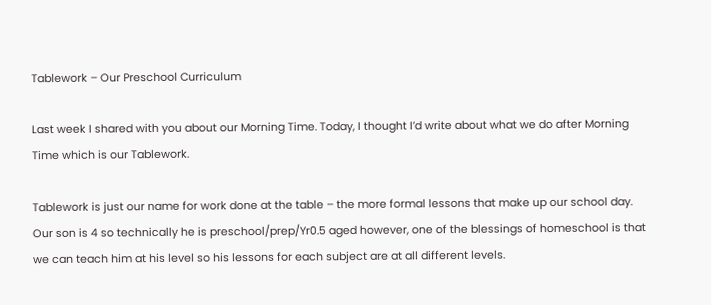Tablework – Our Preschool Curriculum

Last week I shared with you about our Morning Time. Today, I thought I’d write about what we do after Morning Time which is our Tablework.

Tablework is just our name for work done at the table – the more formal lessons that make up our school day. Our son is 4 so technically he is preschool/prep/Yr0.5 aged however, one of the blessings of homeschool is that we can teach him at his level so his lessons for each subject are at all different levels.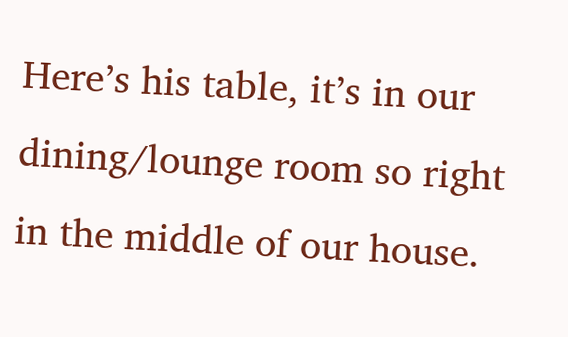Here’s his table, it’s in our dining/lounge room so right in the middle of our house.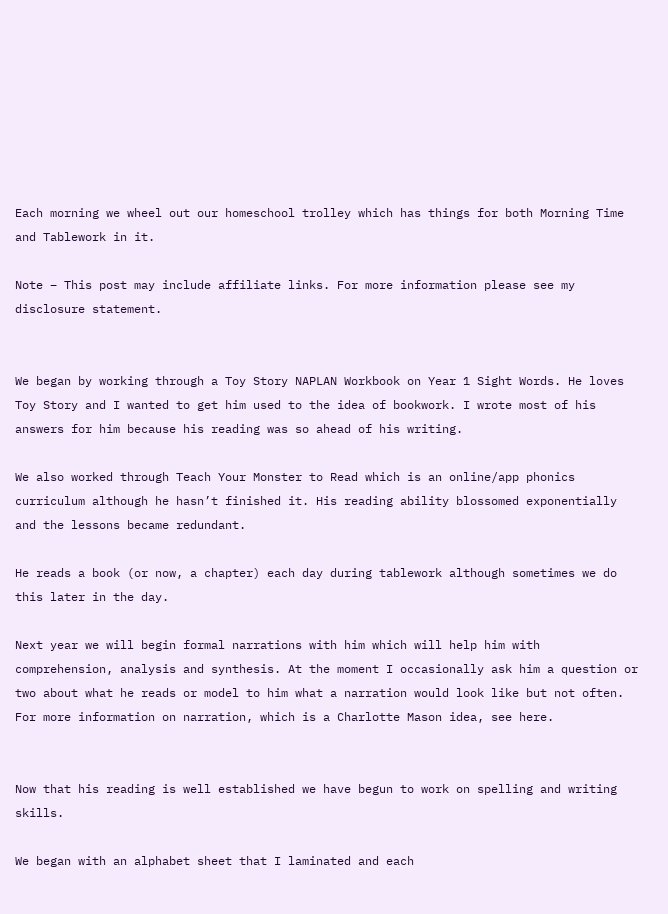Each morning we wheel out our homeschool trolley which has things for both Morning Time and Tablework in it.

Note – This post may include affiliate links. For more information please see my disclosure statement.


We began by working through a Toy Story NAPLAN Workbook on Year 1 Sight Words. He loves Toy Story and I wanted to get him used to the idea of bookwork. I wrote most of his answers for him because his reading was so ahead of his writing.

We also worked through Teach Your Monster to Read which is an online/app phonics curriculum although he hasn’t finished it. His reading ability blossomed exponentially and the lessons became redundant.

He reads a book (or now, a chapter) each day during tablework although sometimes we do this later in the day.

Next year we will begin formal narrations with him which will help him with comprehension, analysis and synthesis. At the moment I occasionally ask him a question or two about what he reads or model to him what a narration would look like but not often. For more information on narration, which is a Charlotte Mason idea, see here.


Now that his reading is well established we have begun to work on spelling and writing skills.

We began with an alphabet sheet that I laminated and each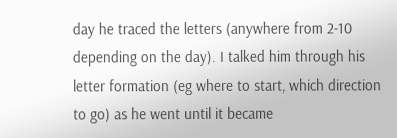day he traced the letters (anywhere from 2-10 depending on the day). I talked him through his letter formation (eg where to start, which direction to go) as he went until it became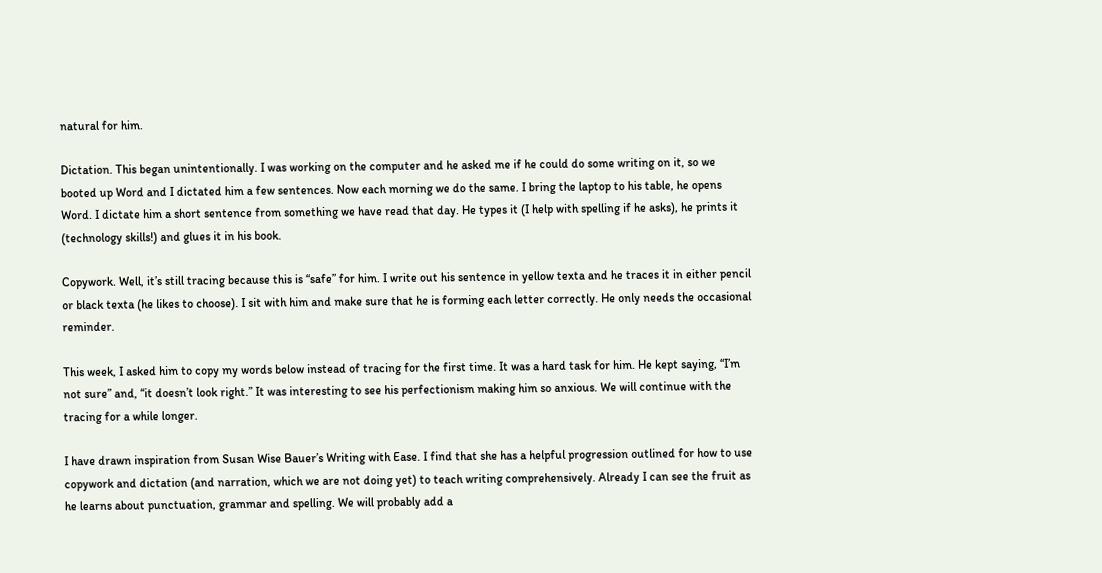natural for him.

Dictation. This began unintentionally. I was working on the computer and he asked me if he could do some writing on it, so we booted up Word and I dictated him a few sentences. Now each morning we do the same. I bring the laptop to his table, he opens Word. I dictate him a short sentence from something we have read that day. He types it (I help with spelling if he asks), he prints it (technology skills!) and glues it in his book.

Copywork. Well, it’s still tracing because this is “safe” for him. I write out his sentence in yellow texta and he traces it in either pencil or black texta (he likes to choose). I sit with him and make sure that he is forming each letter correctly. He only needs the occasional reminder.

This week, I asked him to copy my words below instead of tracing for the first time. It was a hard task for him. He kept saying, “I’m not sure” and, “it doesn’t look right.” It was interesting to see his perfectionism making him so anxious. We will continue with the tracing for a while longer.

I have drawn inspiration from Susan Wise Bauer’s Writing with Ease. I find that she has a helpful progression outlined for how to use copywork and dictation (and narration, which we are not doing yet) to teach writing comprehensively. Already I can see the fruit as he learns about punctuation, grammar and spelling. We will probably add a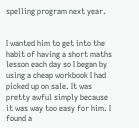spelling program next year.


I wanted him to get into the habit of having a short maths lesson each day so I began by using a cheap workbook I had picked up on sale. It was pretty awful simply because it was way too easy for him. I found a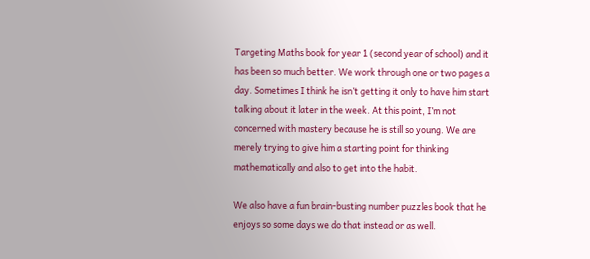Targeting Maths book for year 1 (second year of school) and it has been so much better. We work through one or two pages a day. Sometimes I think he isn’t getting it only to have him start talking about it later in the week. At this point, I’m not concerned with mastery because he is still so young. We are merely trying to give him a starting point for thinking mathematically and also to get into the habit.

We also have a fun brain-busting number puzzles book that he enjoys so some days we do that instead or as well.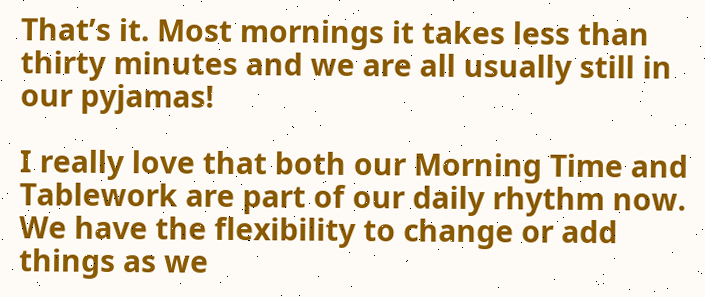That’s it. Most mornings it takes less than thirty minutes and we are all usually still in our pyjamas!

I really love that both our Morning Time and Tablework are part of our daily rhythm now. We have the flexibility to change or add things as we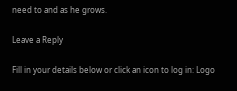need to and as he grows.

Leave a Reply

Fill in your details below or click an icon to log in: Logo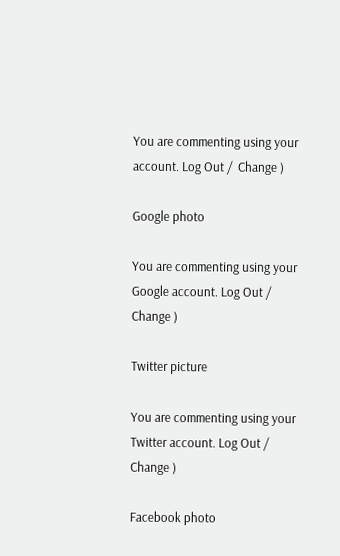You are commenting using your account. Log Out /  Change )

Google photo

You are commenting using your Google account. Log Out /  Change )

Twitter picture

You are commenting using your Twitter account. Log Out /  Change )

Facebook photo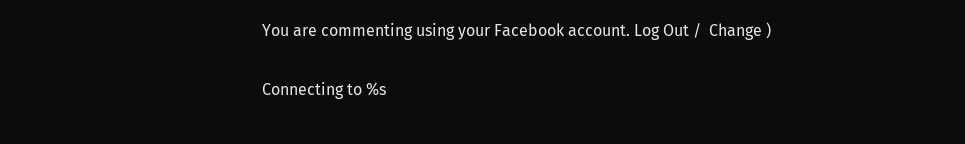You are commenting using your Facebook account. Log Out /  Change )

Connecting to %s